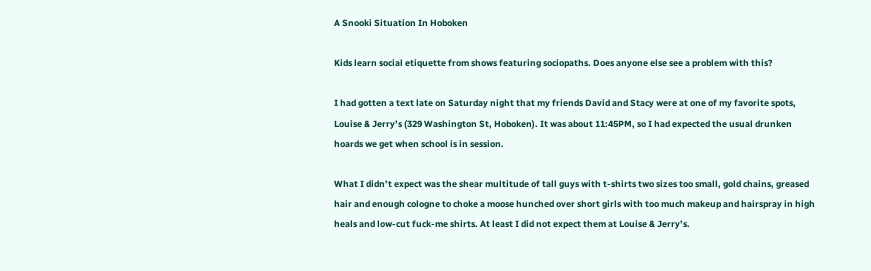A Snooki Situation In Hoboken

Kids learn social etiquette from shows featuring sociopaths. Does anyone else see a problem with this?

I had gotten a text late on Saturday night that my friends David and Stacy were at one of my favorite spots, Louise & Jerry’s (329 Washington St, Hoboken). It was about 11:45PM, so I had expected the usual drunken hoards we get when school is in session.

What I didn’t expect was the shear multitude of tall guys with t-shirts two sizes too small, gold chains, greased hair and enough cologne to choke a moose hunched over short girls with too much makeup and hairspray in high heals and low-cut fuck-me shirts. At least I did not expect them at Louise & Jerry’s.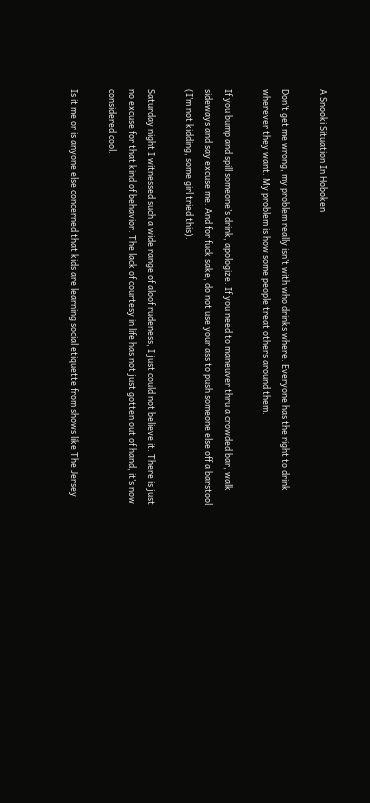A Snooki Situation In Hoboken

Don’t get me wrong, my problem really isn’t with who drinks where. Everyone has the right to drink wherever they want. My problem is how some people treat others around them.

If you bump and spill someone’s drink, apologize. If you need to maneuver thru a crowded bar, walk sideways and say excuse me. And for fuck sake, do not use your ass to push someone else off a barstool (I’m not kidding, some girl tried this).

Saturday night I witnessed such a wide range of aloof rudeness, I just could not believe it. There is just no excuse for that kind of behavior. The lack of courtesy in life has not just gotten out of hand, it’s now considered cool.

Is it me or is anyone else concerned that kids are learning social etiquette from shows like The Jersey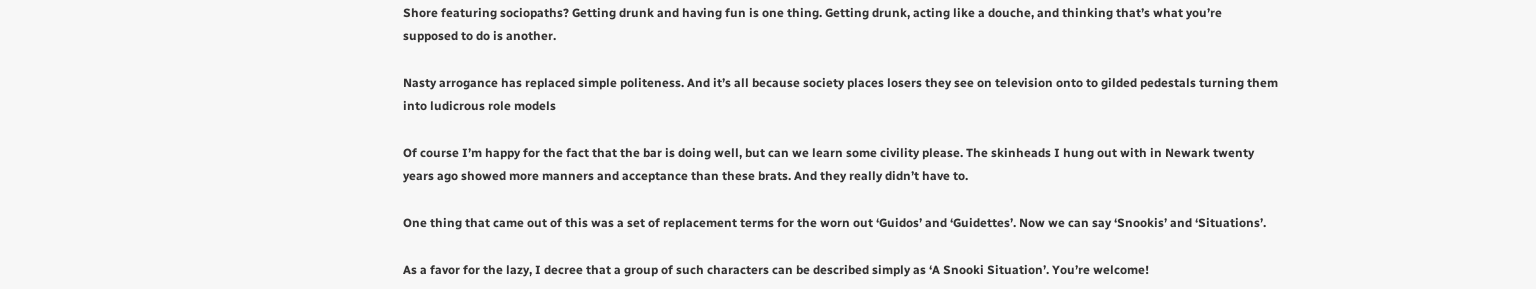Shore featuring sociopaths? Getting drunk and having fun is one thing. Getting drunk, acting like a douche, and thinking that’s what you’re supposed to do is another.

Nasty arrogance has replaced simple politeness. And it’s all because society places losers they see on television onto to gilded pedestals turning them into ludicrous role models

Of course I’m happy for the fact that the bar is doing well, but can we learn some civility please. The skinheads I hung out with in Newark twenty years ago showed more manners and acceptance than these brats. And they really didn’t have to.

One thing that came out of this was a set of replacement terms for the worn out ‘Guidos’ and ‘Guidettes’. Now we can say ‘Snookis’ and ‘Situations’.

As a favor for the lazy, I decree that a group of such characters can be described simply as ‘A Snooki Situation’. You’re welcome!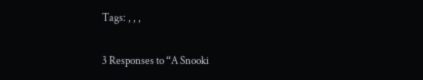Tags: , , ,

3 Responses to “A Snooki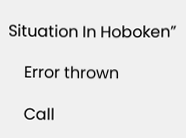Situation In Hoboken”

    Error thrown

    Call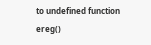to undefined function ereg()